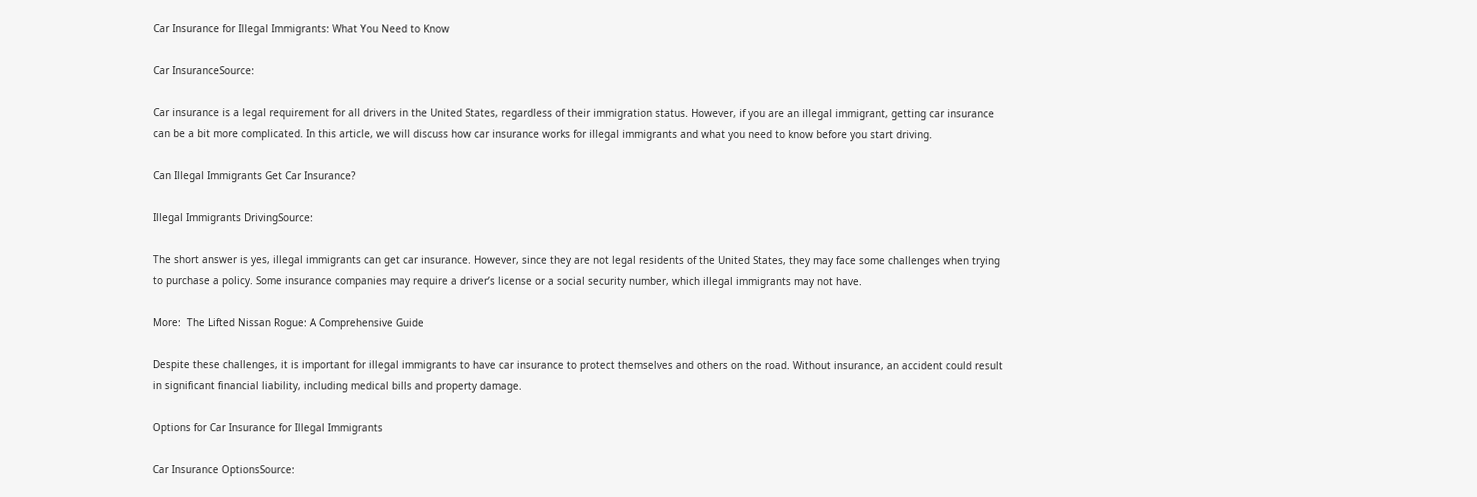Car Insurance for Illegal Immigrants: What You Need to Know

Car InsuranceSource:

Car insurance is a legal requirement for all drivers in the United States, regardless of their immigration status. However, if you are an illegal immigrant, getting car insurance can be a bit more complicated. In this article, we will discuss how car insurance works for illegal immigrants and what you need to know before you start driving.

Can Illegal Immigrants Get Car Insurance?

Illegal Immigrants DrivingSource:

The short answer is yes, illegal immigrants can get car insurance. However, since they are not legal residents of the United States, they may face some challenges when trying to purchase a policy. Some insurance companies may require a driver’s license or a social security number, which illegal immigrants may not have.

More:  The Lifted Nissan Rogue: A Comprehensive Guide

Despite these challenges, it is important for illegal immigrants to have car insurance to protect themselves and others on the road. Without insurance, an accident could result in significant financial liability, including medical bills and property damage.

Options for Car Insurance for Illegal Immigrants

Car Insurance OptionsSource: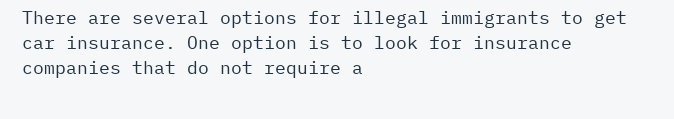There are several options for illegal immigrants to get car insurance. One option is to look for insurance companies that do not require a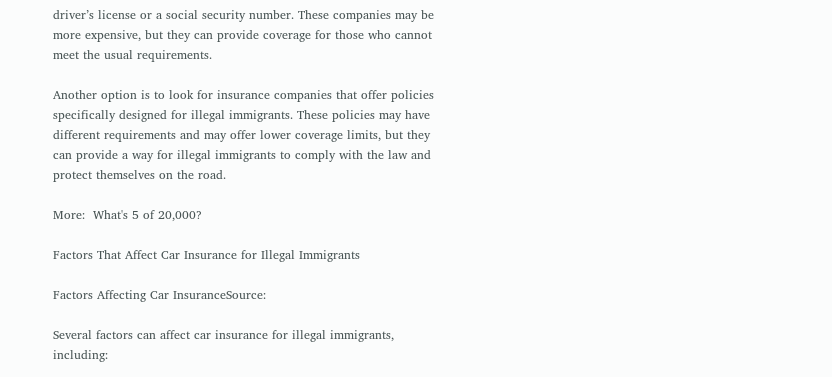driver’s license or a social security number. These companies may be more expensive, but they can provide coverage for those who cannot meet the usual requirements.

Another option is to look for insurance companies that offer policies specifically designed for illegal immigrants. These policies may have different requirements and may offer lower coverage limits, but they can provide a way for illegal immigrants to comply with the law and protect themselves on the road.

More:  What's 5 of 20,000?

Factors That Affect Car Insurance for Illegal Immigrants

Factors Affecting Car InsuranceSource:

Several factors can affect car insurance for illegal immigrants, including: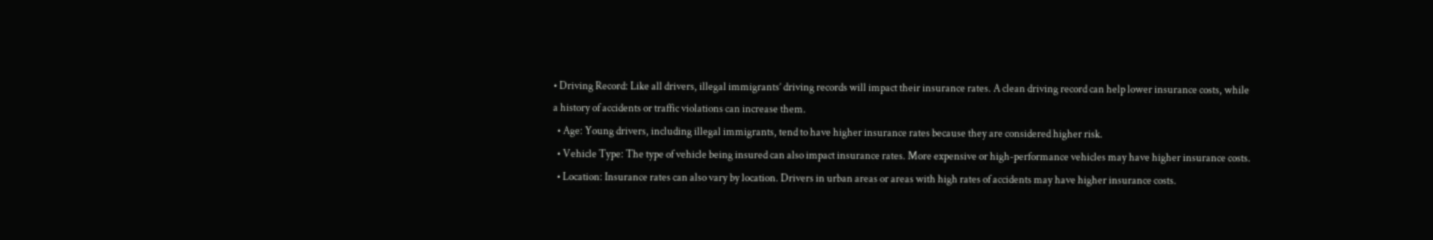• Driving Record: Like all drivers, illegal immigrants’ driving records will impact their insurance rates. A clean driving record can help lower insurance costs, while a history of accidents or traffic violations can increase them.
  • Age: Young drivers, including illegal immigrants, tend to have higher insurance rates because they are considered higher risk.
  • Vehicle Type: The type of vehicle being insured can also impact insurance rates. More expensive or high-performance vehicles may have higher insurance costs.
  • Location: Insurance rates can also vary by location. Drivers in urban areas or areas with high rates of accidents may have higher insurance costs.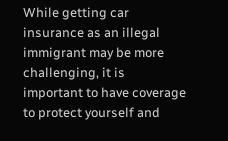While getting car insurance as an illegal immigrant may be more challenging, it is important to have coverage to protect yourself and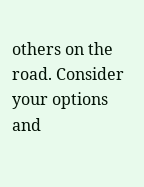others on the road. Consider your options and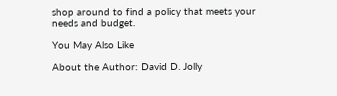shop around to find a policy that meets your needs and budget.

You May Also Like

About the Author: David D. Jolly